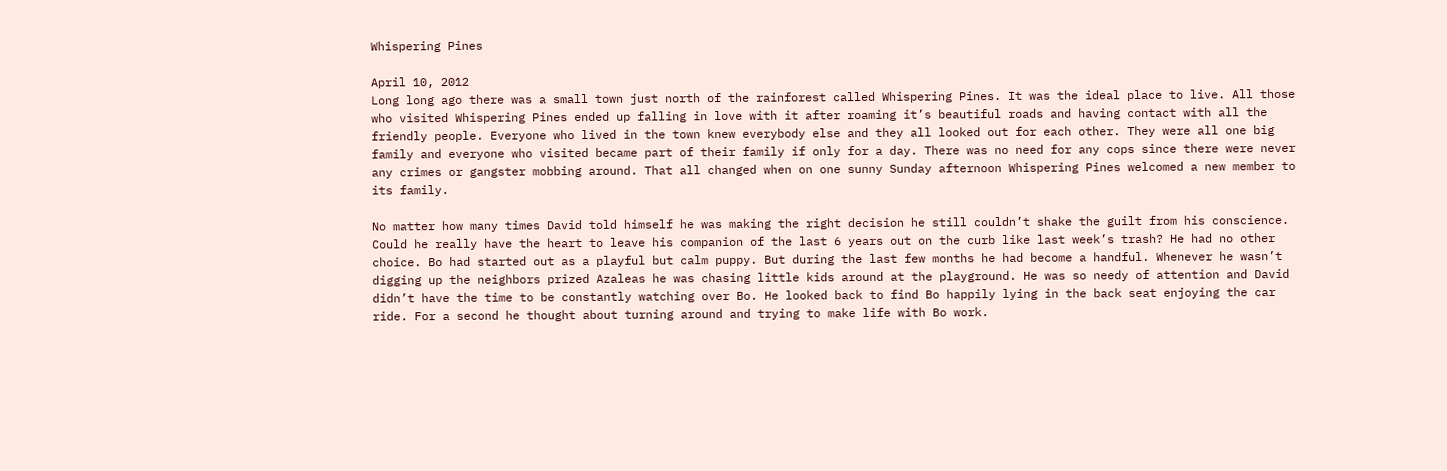Whispering Pines

April 10, 2012
Long long ago there was a small town just north of the rainforest called Whispering Pines. It was the ideal place to live. All those who visited Whispering Pines ended up falling in love with it after roaming it’s beautiful roads and having contact with all the friendly people. Everyone who lived in the town knew everybody else and they all looked out for each other. They were all one big family and everyone who visited became part of their family if only for a day. There was no need for any cops since there were never any crimes or gangster mobbing around. That all changed when on one sunny Sunday afternoon Whispering Pines welcomed a new member to its family.

No matter how many times David told himself he was making the right decision he still couldn’t shake the guilt from his conscience. Could he really have the heart to leave his companion of the last 6 years out on the curb like last week’s trash? He had no other choice. Bo had started out as a playful but calm puppy. But during the last few months he had become a handful. Whenever he wasn’t digging up the neighbors prized Azaleas he was chasing little kids around at the playground. He was so needy of attention and David didn’t have the time to be constantly watching over Bo. He looked back to find Bo happily lying in the back seat enjoying the car ride. For a second he thought about turning around and trying to make life with Bo work.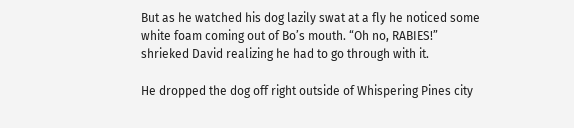But as he watched his dog lazily swat at a fly he noticed some white foam coming out of Bo’s mouth. “Oh no, RABIES!” shrieked David realizing he had to go through with it.

He dropped the dog off right outside of Whispering Pines city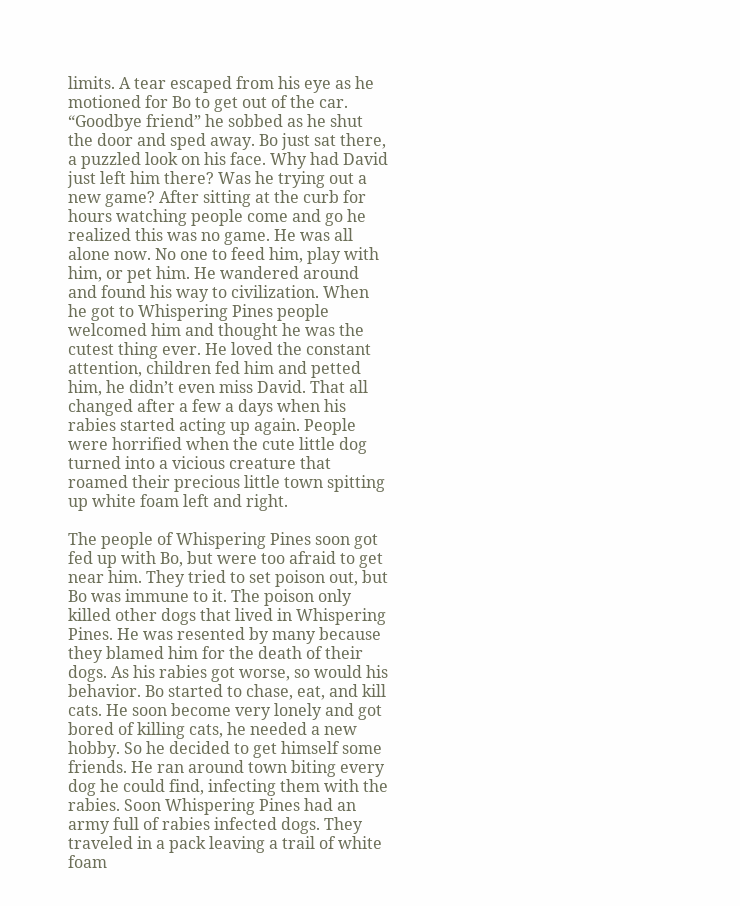limits. A tear escaped from his eye as he motioned for Bo to get out of the car. “Goodbye friend” he sobbed as he shut the door and sped away. Bo just sat there, a puzzled look on his face. Why had David just left him there? Was he trying out a new game? After sitting at the curb for hours watching people come and go he realized this was no game. He was all alone now. No one to feed him, play with him, or pet him. He wandered around and found his way to civilization. When he got to Whispering Pines people welcomed him and thought he was the cutest thing ever. He loved the constant attention, children fed him and petted him, he didn’t even miss David. That all changed after a few a days when his rabies started acting up again. People were horrified when the cute little dog turned into a vicious creature that roamed their precious little town spitting up white foam left and right.

The people of Whispering Pines soon got fed up with Bo, but were too afraid to get near him. They tried to set poison out, but Bo was immune to it. The poison only killed other dogs that lived in Whispering Pines. He was resented by many because they blamed him for the death of their dogs. As his rabies got worse, so would his behavior. Bo started to chase, eat, and kill cats. He soon become very lonely and got bored of killing cats, he needed a new hobby. So he decided to get himself some friends. He ran around town biting every dog he could find, infecting them with the rabies. Soon Whispering Pines had an army full of rabies infected dogs. They traveled in a pack leaving a trail of white foam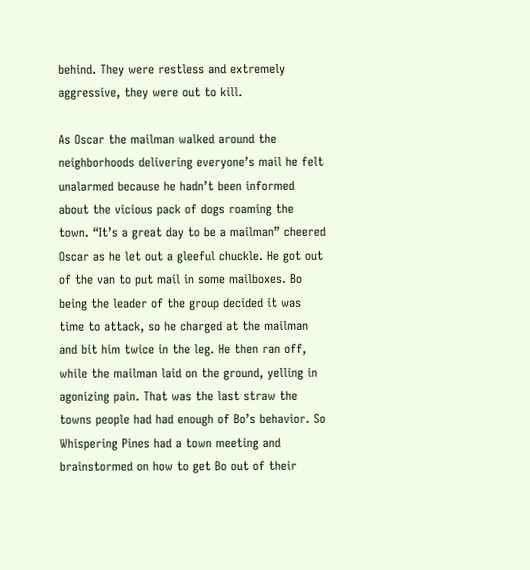behind. They were restless and extremely aggressive, they were out to kill.

As Oscar the mailman walked around the neighborhoods delivering everyone’s mail he felt unalarmed because he hadn’t been informed about the vicious pack of dogs roaming the town. “It’s a great day to be a mailman” cheered Oscar as he let out a gleeful chuckle. He got out of the van to put mail in some mailboxes. Bo being the leader of the group decided it was time to attack, so he charged at the mailman and bit him twice in the leg. He then ran off, while the mailman laid on the ground, yelling in agonizing pain. That was the last straw the towns people had had enough of Bo’s behavior. So Whispering Pines had a town meeting and brainstormed on how to get Bo out of their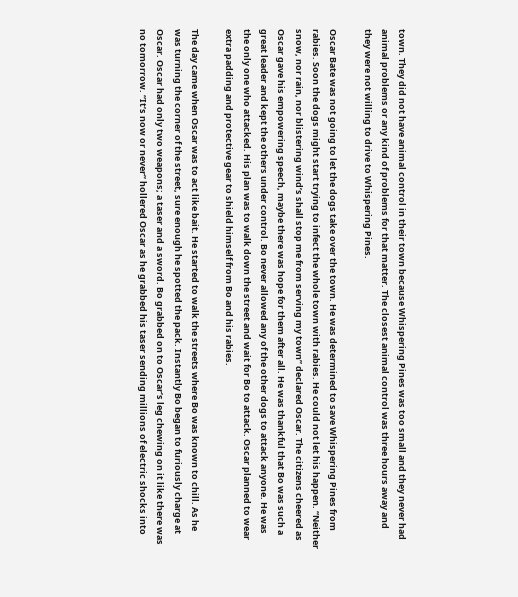town. They did not have animal control in their town because Whispering Pines was too small and they never had animal problems or any kind of problems for that matter. The closest animal control was three hours away and they were not willing to drive to Whispering Pines.

Oscar Bate was not going to let the dogs take over the town. He was determined to save Whispering Pines from rabies. Soon the dogs might start trying to infect the whole town with rabies. He could not let his happen. “Neither snow, nor rain, nor blistering wind’s shall stop me from serving my town” declared Oscar. The citizens cheered as Oscar gave his empowering speech, maybe there was hope for them after all. He was thankful that Bo was such a great leader and kept the others under control. Bo never allowed any of the other dogs to attack anyone. He was the only one who attacked. His plan was to walk down the street and wait for Bo to attack. Oscar planned to wear extra padding and protective gear to shield himself from Bo and his rabies.

The day came when Oscar was to act like bait. He started to walk the streets where Bo was known to chill. As he was turning the corner of the street, sure enough he spotted the pack. Instantly Bo began to furiously charge at Oscar. Oscar had only two weapons; a taser and a sword. Bo grabbed on to Oscar’s leg chewing on it like there was no tomorrow. “It’s now or never” hollered Oscar as he grabbed his taser sending millions of electric shocks into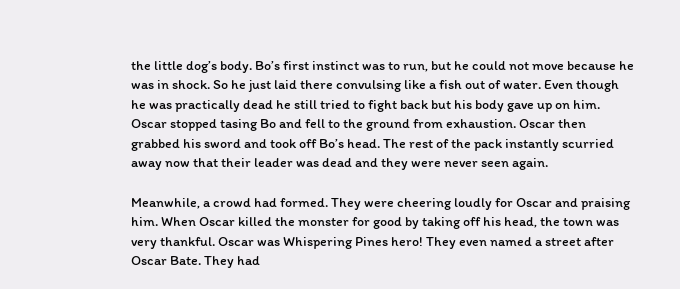the little dog’s body. Bo’s first instinct was to run, but he could not move because he was in shock. So he just laid there convulsing like a fish out of water. Even though he was practically dead he still tried to fight back but his body gave up on him. Oscar stopped tasing Bo and fell to the ground from exhaustion. Oscar then grabbed his sword and took off Bo’s head. The rest of the pack instantly scurried away now that their leader was dead and they were never seen again.

Meanwhile, a crowd had formed. They were cheering loudly for Oscar and praising him. When Oscar killed the monster for good by taking off his head, the town was very thankful. Oscar was Whispering Pines hero! They even named a street after Oscar Bate. They had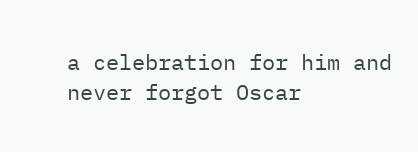a celebration for him and never forgot Oscar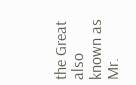the Great also known as Mr.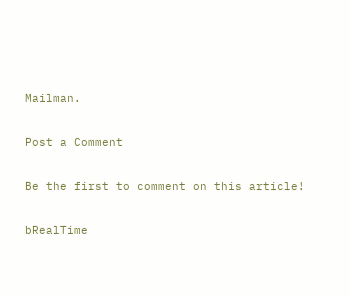Mailman.

Post a Comment

Be the first to comment on this article!

bRealTime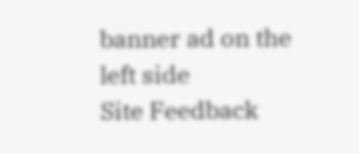banner ad on the left side
Site Feedback